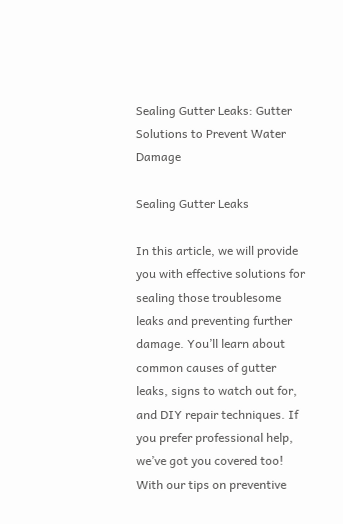Sealing Gutter Leaks: Gutter Solutions to Prevent Water Damage

Sealing Gutter Leaks

In this article, we will provide you with effective solutions for sealing those troublesome leaks and preventing further damage. You’ll learn about common causes of gutter leaks, signs to watch out for, and DIY repair techniques. If you prefer professional help, we’ve got you covered too! With our tips on preventive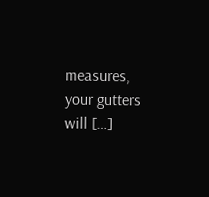measures, your gutters will […]